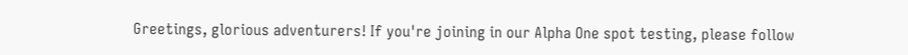Greetings, glorious adventurers! If you're joining in our Alpha One spot testing, please follow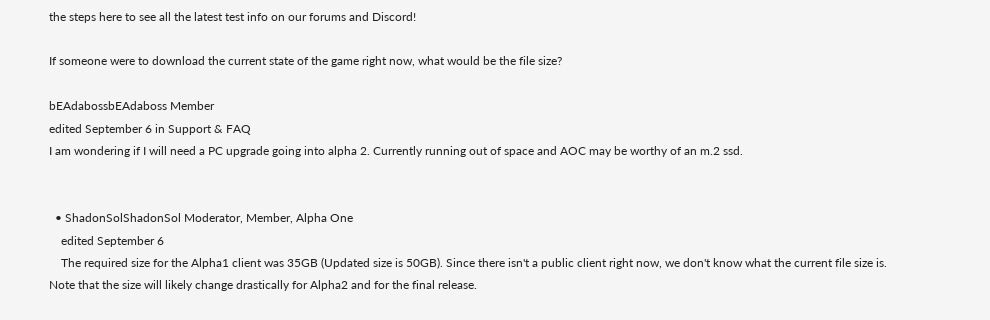the steps here to see all the latest test info on our forums and Discord!

If someone were to download the current state of the game right now, what would be the file size?

bEAdabossbEAdaboss Member
edited September 6 in Support & FAQ
I am wondering if I will need a PC upgrade going into alpha 2. Currently running out of space and AOC may be worthy of an m.2 ssd.


  • ShadonSolShadonSol Moderator, Member, Alpha One
    edited September 6
    The required size for the Alpha1 client was 35GB (Updated size is 50GB). Since there isn't a public client right now, we don't know what the current file size is. Note that the size will likely change drastically for Alpha2 and for the final release.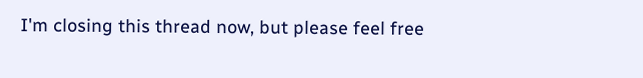I'm closing this thread now, but please feel free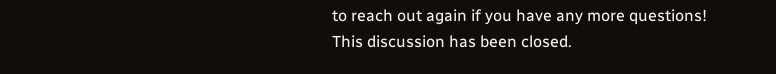to reach out again if you have any more questions!
This discussion has been closed.